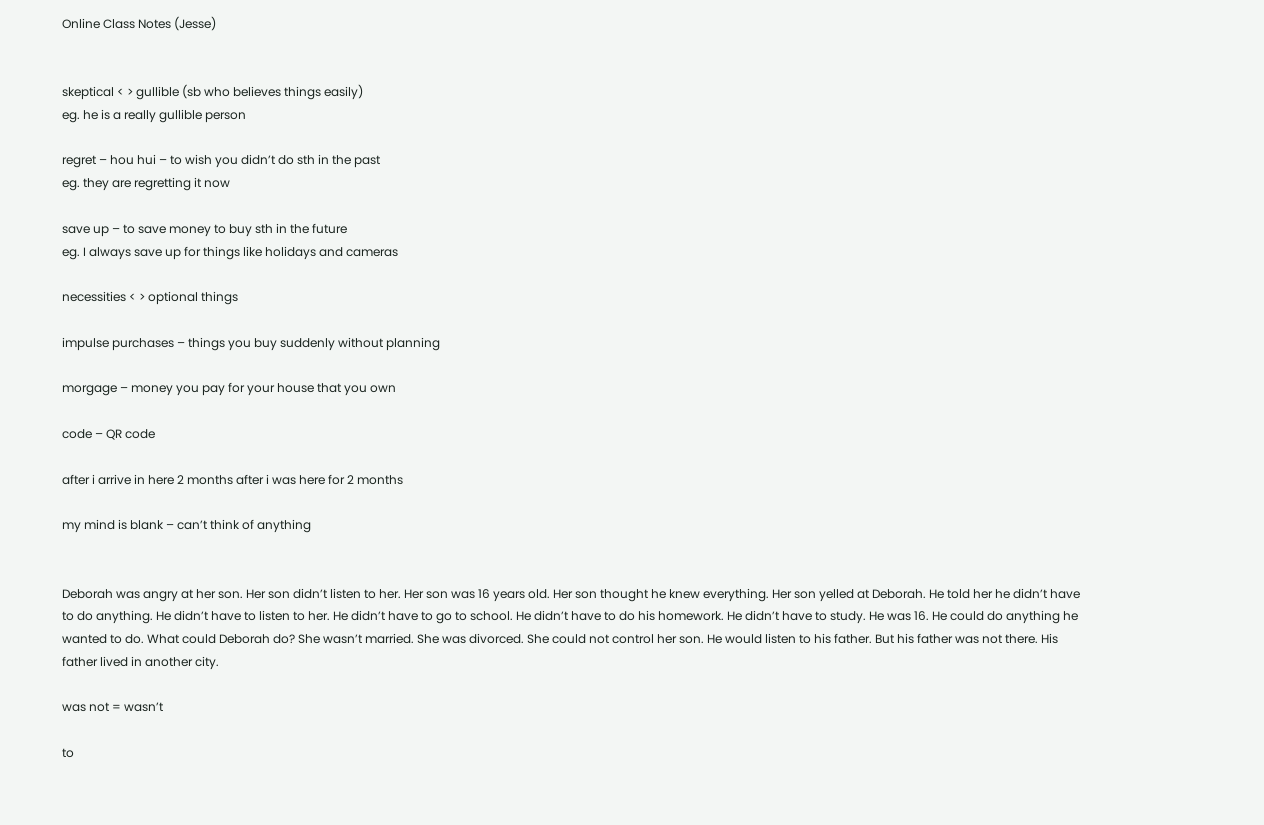Online Class Notes (Jesse)


skeptical < > gullible (sb who believes things easily)
eg. he is a really gullible person

regret – hou hui – to wish you didn’t do sth in the past
eg. they are regretting it now

save up – to save money to buy sth in the future
eg. I always save up for things like holidays and cameras

necessities < > optional things

impulse purchases – things you buy suddenly without planning

morgage – money you pay for your house that you own

code – QR code

after i arrive in here 2 months after i was here for 2 months

my mind is blank – can’t think of anything


Deborah was angry at her son. Her son didn’t listen to her. Her son was 16 years old. Her son thought he knew everything. Her son yelled at Deborah. He told her he didn’t have to do anything. He didn’t have to listen to her. He didn’t have to go to school. He didn’t have to do his homework. He didn’t have to study. He was 16. He could do anything he wanted to do. What could Deborah do? She wasn’t married. She was divorced. She could not control her son. He would listen to his father. But his father was not there. His father lived in another city.

was not = wasn’t

to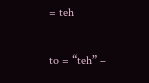= teh

to = “teh” –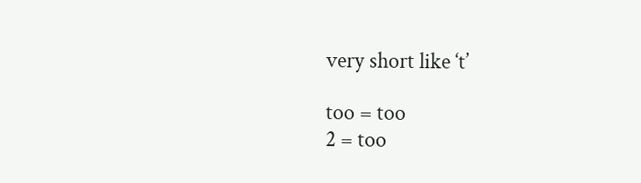very short like ‘t’

too = too
2 = too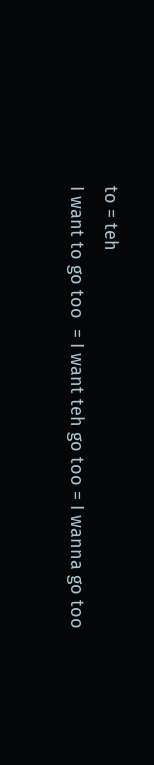to = teh
I want to go too  = I want teh go too = I wanna go too